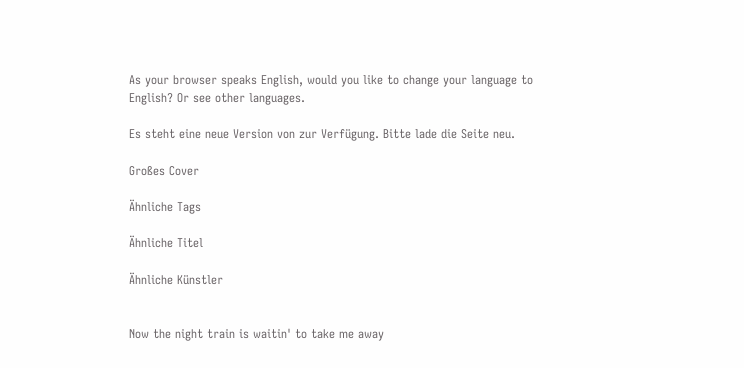As your browser speaks English, would you like to change your language to English? Or see other languages.

Es steht eine neue Version von zur Verfügung. Bitte lade die Seite neu.

Großes Cover

Ähnliche Tags

Ähnliche Titel

Ähnliche Künstler


Now the night train is waitin' to take me away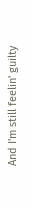And I'm still feelin' guilty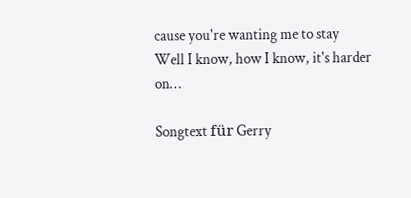cause you're wanting me to stay
Well I know, how I know, it's harder on…

Songtext für Gerry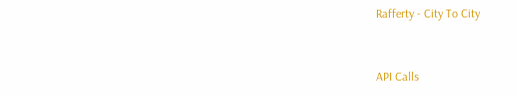Rafferty - City To City


API Calls